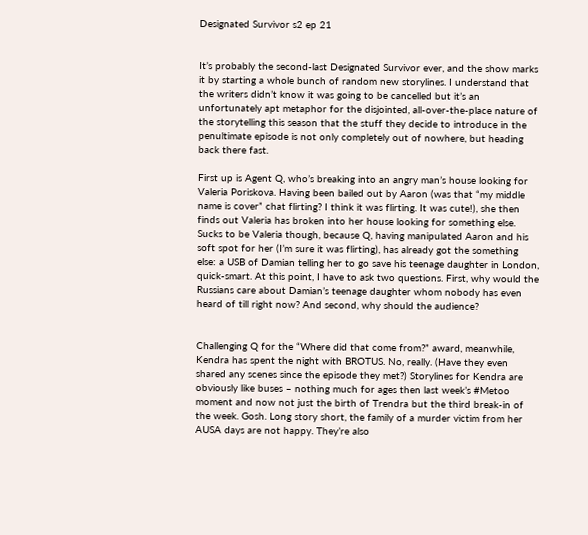Designated Survivor s2 ep 21


It’s probably the second-last Designated Survivor ever, and the show marks it by starting a whole bunch of random new storylines. I understand that the writers didn’t know it was going to be cancelled but it’s an unfortunately apt metaphor for the disjointed, all-over-the-place nature of the storytelling this season that the stuff they decide to introduce in the penultimate episode is not only completely out of nowhere, but heading back there fast.

First up is Agent Q, who’s breaking into an angry man’s house looking for Valeria Poriskova. Having been bailed out by Aaron (was that “my middle name is cover” chat flirting? I think it was flirting. It was cute!), she then finds out Valeria has broken into her house looking for something else. Sucks to be Valeria though, because Q, having manipulated Aaron and his soft spot for her (I’m sure it was flirting), has already got the something else: a USB of Damian telling her to go save his teenage daughter in London, quick-smart. At this point, I have to ask two questions. First, why would the Russians care about Damian’s teenage daughter whom nobody has even heard of till right now? And second, why should the audience?


Challenging Q for the “Where did that come from?” award, meanwhile, Kendra has spent the night with BROTUS. No, really. (Have they even shared any scenes since the episode they met?) Storylines for Kendra are obviously like buses – nothing much for ages then last week’s #Metoo moment and now not just the birth of Trendra but the third break-in of the week. Gosh. Long story short, the family of a murder victim from her AUSA days are not happy. They’re also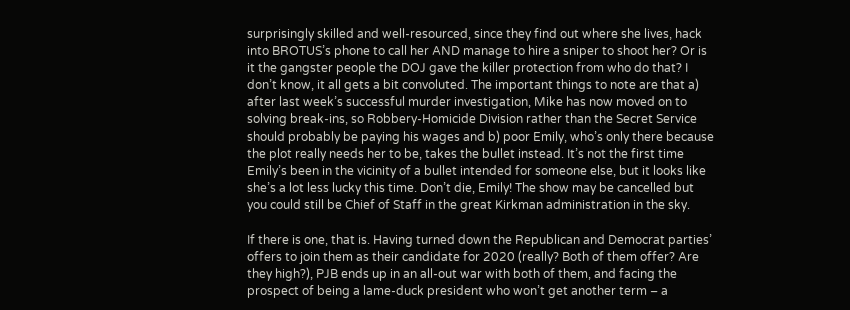surprisingly skilled and well-resourced, since they find out where she lives, hack into BROTUS’s phone to call her AND manage to hire a sniper to shoot her? Or is it the gangster people the DOJ gave the killer protection from who do that? I don’t know, it all gets a bit convoluted. The important things to note are that a) after last week’s successful murder investigation, Mike has now moved on to solving break-ins, so Robbery-Homicide Division rather than the Secret Service should probably be paying his wages and b) poor Emily, who’s only there because the plot really needs her to be, takes the bullet instead. It’s not the first time Emily’s been in the vicinity of a bullet intended for someone else, but it looks like she’s a lot less lucky this time. Don’t die, Emily! The show may be cancelled but you could still be Chief of Staff in the great Kirkman administration in the sky.

If there is one, that is. Having turned down the Republican and Democrat parties’ offers to join them as their candidate for 2020 (really? Both of them offer? Are they high?), PJB ends up in an all-out war with both of them, and facing the prospect of being a lame-duck president who won’t get another term – a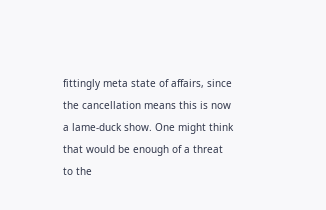fittingly meta state of affairs, since the cancellation means this is now a lame-duck show. One might think that would be enough of a threat to the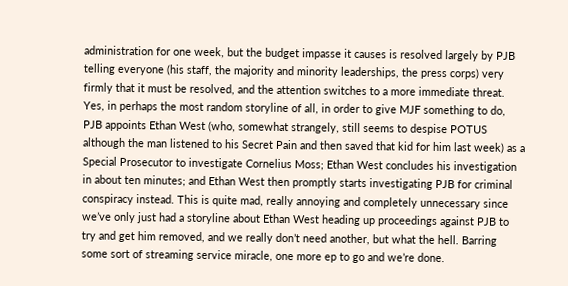administration for one week, but the budget impasse it causes is resolved largely by PJB telling everyone (his staff, the majority and minority leaderships, the press corps) very firmly that it must be resolved, and the attention switches to a more immediate threat. Yes, in perhaps the most random storyline of all, in order to give MJF something to do, PJB appoints Ethan West (who, somewhat strangely, still seems to despise POTUS although the man listened to his Secret Pain and then saved that kid for him last week) as a Special Prosecutor to investigate Cornelius Moss; Ethan West concludes his investigation in about ten minutes; and Ethan West then promptly starts investigating PJB for criminal conspiracy instead. This is quite mad, really annoying and completely unnecessary since we’ve only just had a storyline about Ethan West heading up proceedings against PJB to try and get him removed, and we really don’t need another, but what the hell. Barring some sort of streaming service miracle, one more ep to go and we’re done.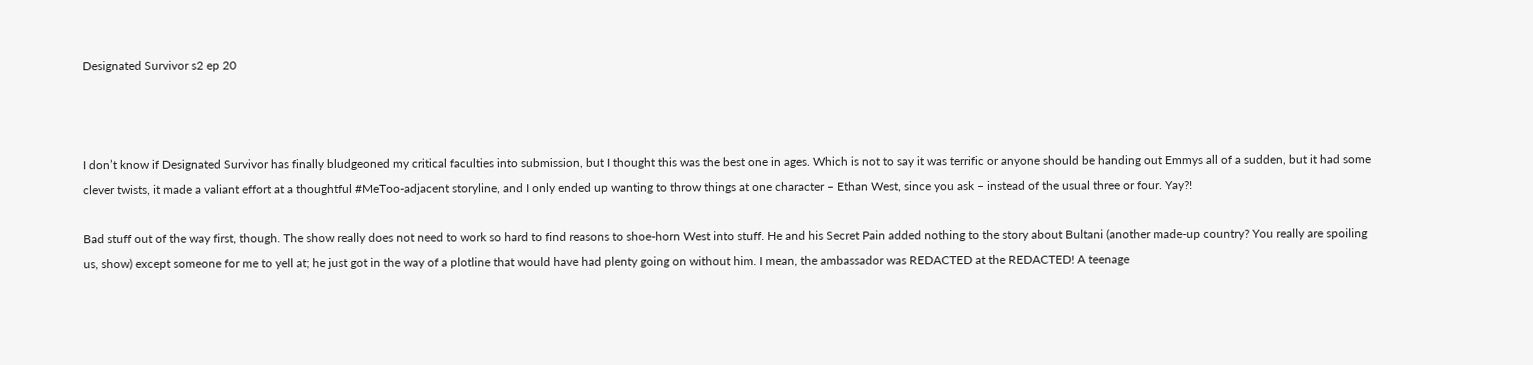Designated Survivor s2 ep 20



I don’t know if Designated Survivor has finally bludgeoned my critical faculties into submission, but I thought this was the best one in ages. Which is not to say it was terrific or anyone should be handing out Emmys all of a sudden, but it had some clever twists, it made a valiant effort at a thoughtful #MeToo-adjacent storyline, and I only ended up wanting to throw things at one character – Ethan West, since you ask – instead of the usual three or four. Yay?!

Bad stuff out of the way first, though. The show really does not need to work so hard to find reasons to shoe-horn West into stuff. He and his Secret Pain added nothing to the story about Bultani (another made-up country? You really are spoiling us, show) except someone for me to yell at; he just got in the way of a plotline that would have had plenty going on without him. I mean, the ambassador was REDACTED at the REDACTED! A teenage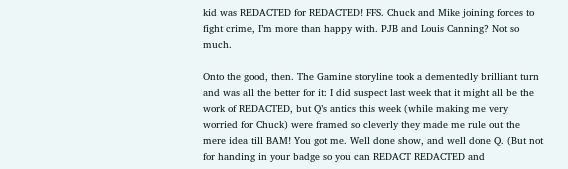kid was REDACTED for REDACTED! FFS. Chuck and Mike joining forces to fight crime, I’m more than happy with. PJB and Louis Canning? Not so much.

Onto the good, then. The Gamine storyline took a dementedly brilliant turn and was all the better for it: I did suspect last week that it might all be the work of REDACTED, but Q’s antics this week (while making me very worried for Chuck) were framed so cleverly they made me rule out the mere idea till BAM! You got me. Well done show, and well done Q. (But not for handing in your badge so you can REDACT REDACTED and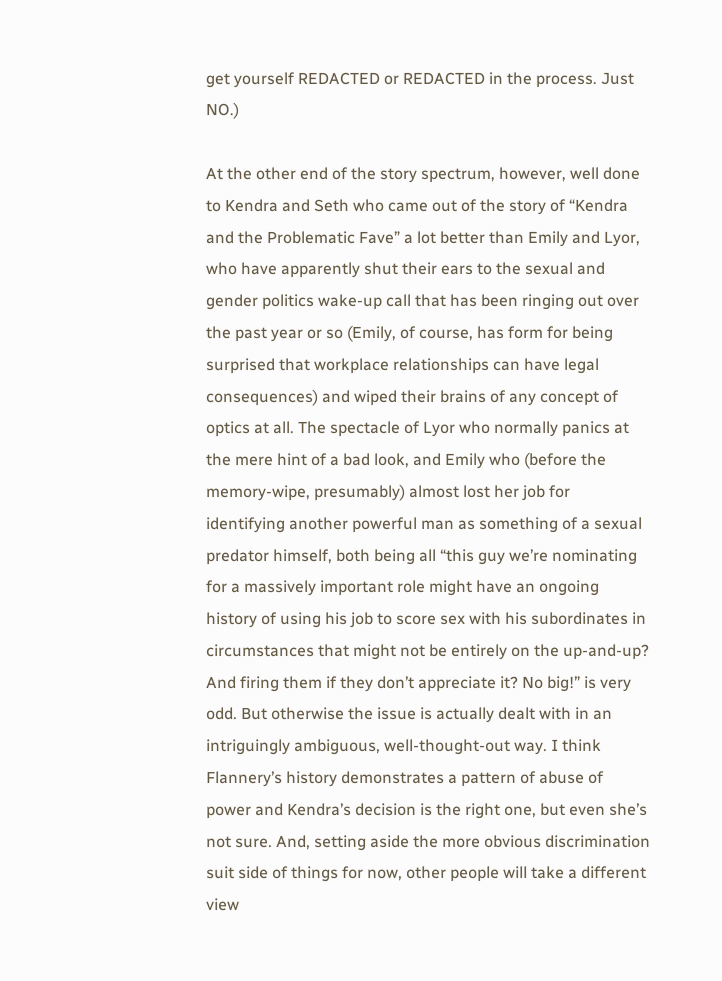get yourself REDACTED or REDACTED in the process. Just NO.)

At the other end of the story spectrum, however, well done to Kendra and Seth who came out of the story of “Kendra and the Problematic Fave” a lot better than Emily and Lyor, who have apparently shut their ears to the sexual and gender politics wake-up call that has been ringing out over the past year or so (Emily, of course, has form for being surprised that workplace relationships can have legal consequences) and wiped their brains of any concept of optics at all. The spectacle of Lyor who normally panics at the mere hint of a bad look, and Emily who (before the memory-wipe, presumably) almost lost her job for identifying another powerful man as something of a sexual predator himself, both being all “this guy we’re nominating for a massively important role might have an ongoing history of using his job to score sex with his subordinates in circumstances that might not be entirely on the up-and-up? And firing them if they don’t appreciate it? No big!” is very odd. But otherwise the issue is actually dealt with in an intriguingly ambiguous, well-thought-out way. I think Flannery’s history demonstrates a pattern of abuse of power and Kendra’s decision is the right one, but even she’s not sure. And, setting aside the more obvious discrimination suit side of things for now, other people will take a different view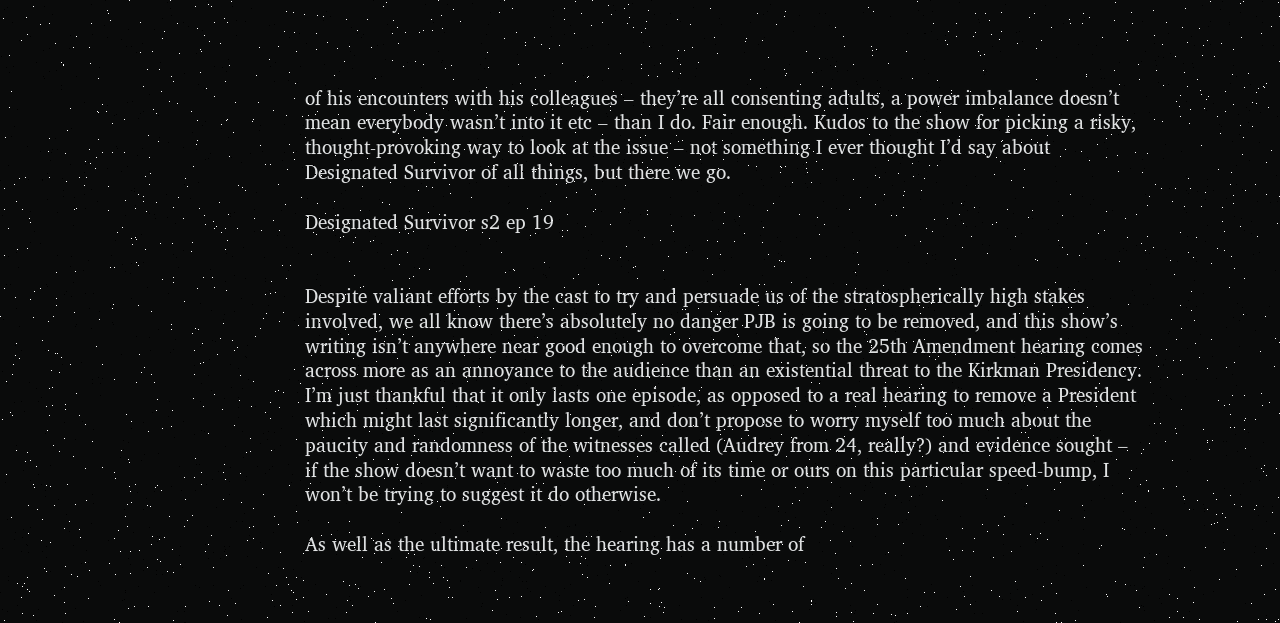of his encounters with his colleagues – they’re all consenting adults, a power imbalance doesn’t mean everybody wasn’t into it etc – than I do. Fair enough. Kudos to the show for picking a risky, thought-provoking way to look at the issue – not something I ever thought I’d say about Designated Survivor of all things, but there we go.

Designated Survivor s2 ep 19


Despite valiant efforts by the cast to try and persuade us of the stratospherically high stakes involved, we all know there’s absolutely no danger PJB is going to be removed, and this show’s writing isn’t anywhere near good enough to overcome that, so the 25th Amendment hearing comes across more as an annoyance to the audience than an existential threat to the Kirkman Presidency. I’m just thankful that it only lasts one episode, as opposed to a real hearing to remove a President which might last significantly longer, and don’t propose to worry myself too much about the paucity and randomness of the witnesses called (Audrey from 24, really?) and evidence sought – if the show doesn’t want to waste too much of its time or ours on this particular speed-bump, I won’t be trying to suggest it do otherwise.

As well as the ultimate result, the hearing has a number of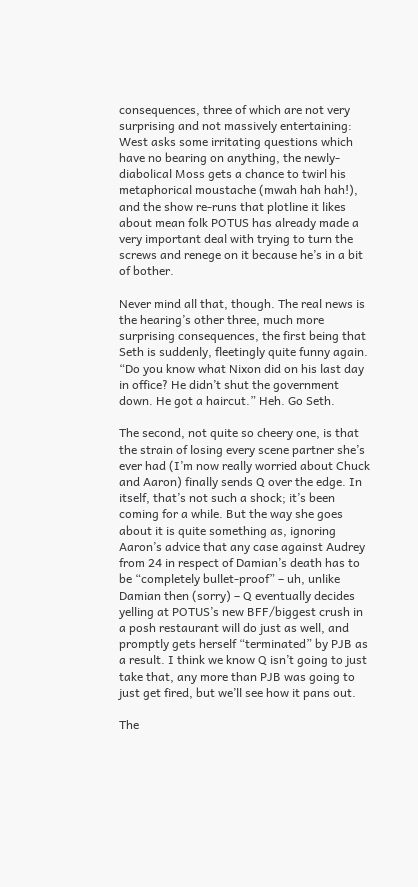consequences, three of which are not very surprising and not massively entertaining: West asks some irritating questions which have no bearing on anything, the newly-diabolical Moss gets a chance to twirl his metaphorical moustache (mwah hah hah!), and the show re-runs that plotline it likes about mean folk POTUS has already made a very important deal with trying to turn the screws and renege on it because he’s in a bit of bother.

Never mind all that, though. The real news is the hearing’s other three, much more surprising consequences, the first being that Seth is suddenly, fleetingly quite funny again. “Do you know what Nixon did on his last day in office? He didn’t shut the government down. He got a haircut.” Heh. Go Seth.

The second, not quite so cheery one, is that the strain of losing every scene partner she’s ever had (I’m now really worried about Chuck and Aaron) finally sends Q over the edge. In itself, that’s not such a shock; it’s been coming for a while. But the way she goes about it is quite something as, ignoring Aaron’s advice that any case against Audrey from 24 in respect of Damian’s death has to be “completely bullet-proof” – uh, unlike Damian then (sorry) – Q eventually decides yelling at POTUS’s new BFF/biggest crush in a posh restaurant will do just as well, and promptly gets herself “terminated” by PJB as a result. I think we know Q isn’t going to just take that, any more than PJB was going to just get fired, but we’ll see how it pans out.

The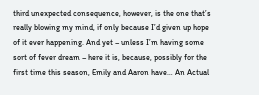third unexpected consequence, however, is the one that’s really blowing my mind, if only because I’d given up hope of it ever happening. And yet – unless I’m having some sort of fever dream – here it is, because, possibly for the first time this season, Emily and Aaron have… An Actual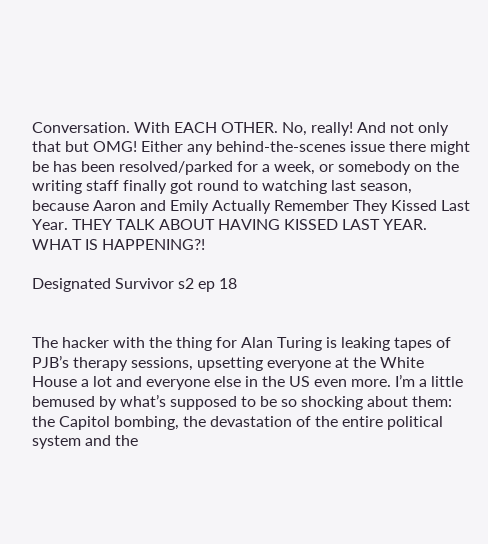Conversation. With EACH OTHER. No, really! And not only that but OMG! Either any behind-the-scenes issue there might be has been resolved/parked for a week, or somebody on the writing staff finally got round to watching last season, because Aaron and Emily Actually Remember They Kissed Last Year. THEY TALK ABOUT HAVING KISSED LAST YEAR. WHAT IS HAPPENING?!

Designated Survivor s2 ep 18


The hacker with the thing for Alan Turing is leaking tapes of PJB’s therapy sessions, upsetting everyone at the White House a lot and everyone else in the US even more. I’m a little bemused by what’s supposed to be so shocking about them: the Capitol bombing, the devastation of the entire political system and the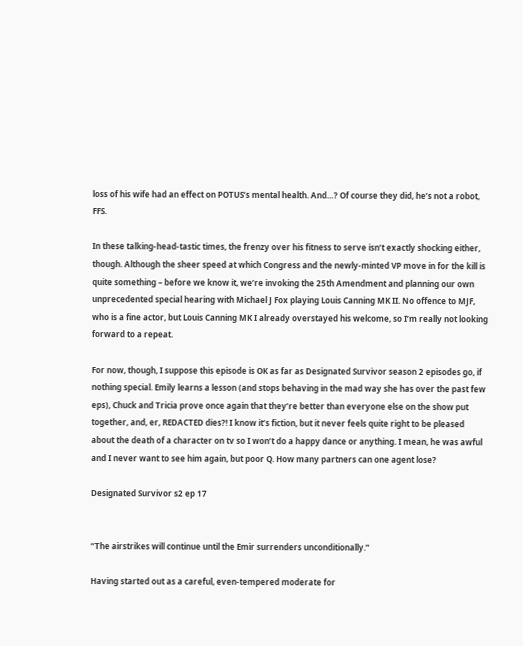loss of his wife had an effect on POTUS’s mental health. And…? Of course they did, he’s not a robot, FFS.

In these talking-head-tastic times, the frenzy over his fitness to serve isn’t exactly shocking either, though. Although the sheer speed at which Congress and the newly-minted VP move in for the kill is quite something – before we know it, we’re invoking the 25th Amendment and planning our own unprecedented special hearing with Michael J Fox playing Louis Canning MK II. No offence to MJF, who is a fine actor, but Louis Canning MK I already overstayed his welcome, so I’m really not looking forward to a repeat.

For now, though, I suppose this episode is OK as far as Designated Survivor season 2 episodes go, if nothing special. Emily learns a lesson (and stops behaving in the mad way she has over the past few eps), Chuck and Tricia prove once again that they’re better than everyone else on the show put together, and, er, REDACTED dies?! I know it’s fiction, but it never feels quite right to be pleased about the death of a character on tv so I won’t do a happy dance or anything. I mean, he was awful and I never want to see him again, but poor Q. How many partners can one agent lose?

Designated Survivor s2 ep 17


“The airstrikes will continue until the Emir surrenders unconditionally.”

Having started out as a careful, even-tempered moderate for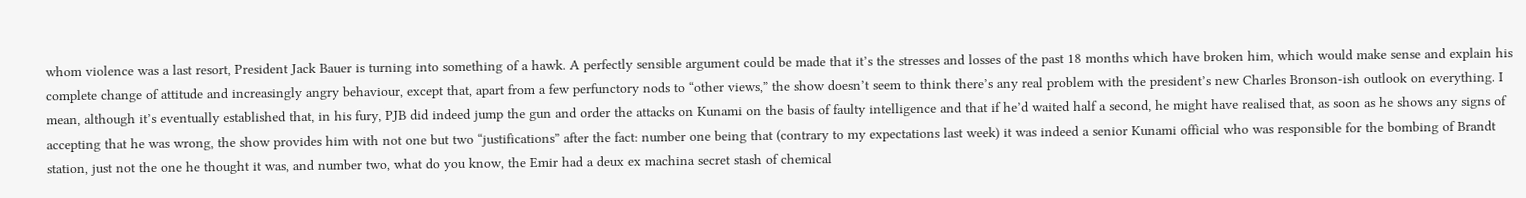whom violence was a last resort, President Jack Bauer is turning into something of a hawk. A perfectly sensible argument could be made that it’s the stresses and losses of the past 18 months which have broken him, which would make sense and explain his complete change of attitude and increasingly angry behaviour, except that, apart from a few perfunctory nods to “other views,” the show doesn’t seem to think there’s any real problem with the president’s new Charles Bronson-ish outlook on everything. I mean, although it’s eventually established that, in his fury, PJB did indeed jump the gun and order the attacks on Kunami on the basis of faulty intelligence and that if he’d waited half a second, he might have realised that, as soon as he shows any signs of accepting that he was wrong, the show provides him with not one but two “justifications” after the fact: number one being that (contrary to my expectations last week) it was indeed a senior Kunami official who was responsible for the bombing of Brandt station, just not the one he thought it was, and number two, what do you know, the Emir had a deux ex machina secret stash of chemical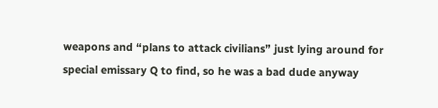weapons and “plans to attack civilians” just lying around for special emissary Q to find, so he was a bad dude anyway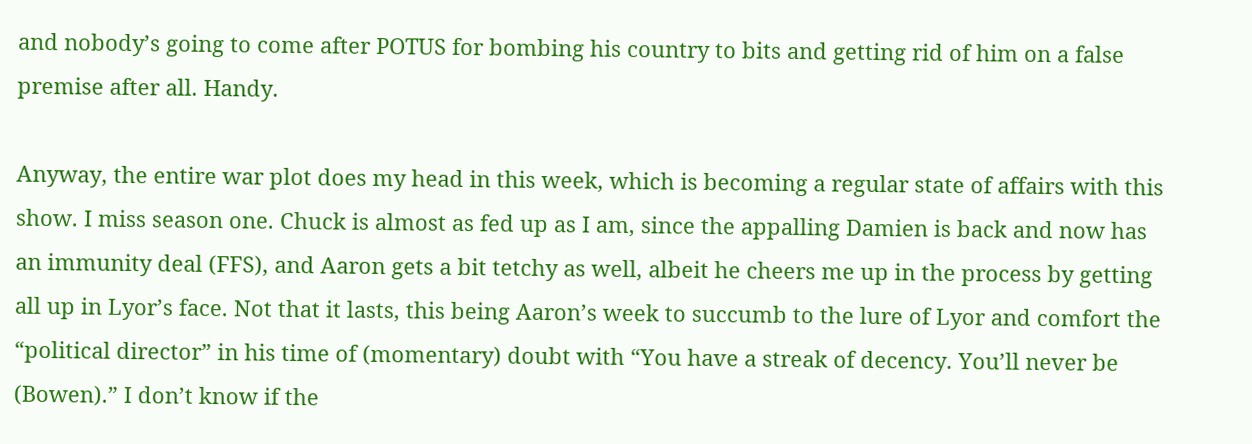and nobody’s going to come after POTUS for bombing his country to bits and getting rid of him on a false premise after all. Handy.

Anyway, the entire war plot does my head in this week, which is becoming a regular state of affairs with this show. I miss season one. Chuck is almost as fed up as I am, since the appalling Damien is back and now has an immunity deal (FFS), and Aaron gets a bit tetchy as well, albeit he cheers me up in the process by getting all up in Lyor’s face. Not that it lasts, this being Aaron’s week to succumb to the lure of Lyor and comfort the “political director” in his time of (momentary) doubt with “You have a streak of decency. You’ll never be (Bowen).” I don’t know if the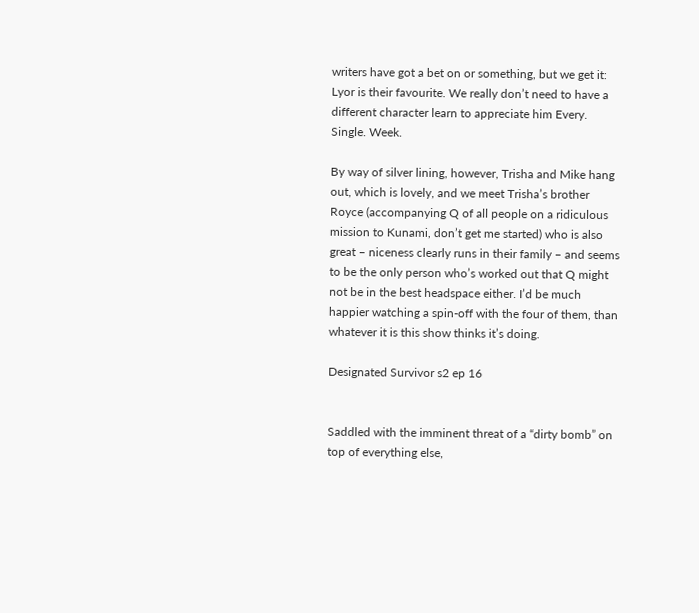writers have got a bet on or something, but we get it: Lyor is their favourite. We really don’t need to have a different character learn to appreciate him Every. Single. Week.

By way of silver lining, however, Trisha and Mike hang out, which is lovely, and we meet Trisha’s brother Royce (accompanying Q of all people on a ridiculous mission to Kunami, don’t get me started) who is also great – niceness clearly runs in their family – and seems to be the only person who’s worked out that Q might not be in the best headspace either. I’d be much happier watching a spin-off with the four of them, than whatever it is this show thinks it’s doing.

Designated Survivor s2 ep 16


Saddled with the imminent threat of a “dirty bomb” on top of everything else,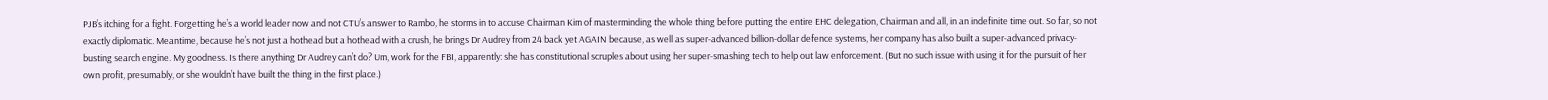PJB’s itching for a fight. Forgetting he’s a world leader now and not CTU’s answer to Rambo, he storms in to accuse Chairman Kim of masterminding the whole thing before putting the entire EHC delegation, Chairman and all, in an indefinite time out. So far, so not exactly diplomatic. Meantime, because he’s not just a hothead but a hothead with a crush, he brings Dr Audrey from 24 back yet AGAIN because, as well as super-advanced billion-dollar defence systems, her company has also built a super-advanced privacy- busting search engine. My goodness. Is there anything Dr Audrey can’t do? Um, work for the FBI, apparently: she has constitutional scruples about using her super-smashing tech to help out law enforcement. (But no such issue with using it for the pursuit of her own profit, presumably, or she wouldn’t have built the thing in the first place.)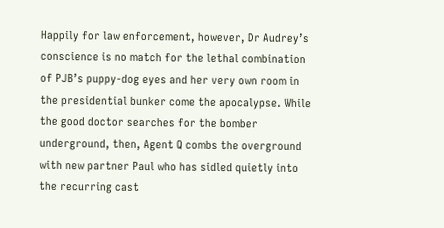Happily for law enforcement, however, Dr Audrey’s conscience is no match for the lethal combination of PJB’s puppy-dog eyes and her very own room in the presidential bunker come the apocalypse. While the good doctor searches for the bomber underground, then, Agent Q combs the overground with new partner Paul who has sidled quietly into the recurring cast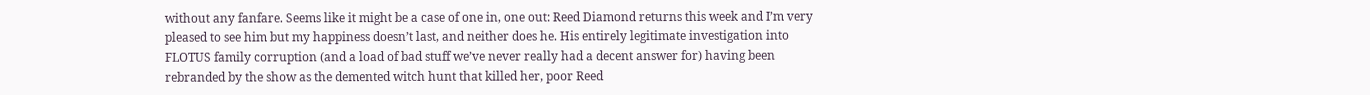without any fanfare. Seems like it might be a case of one in, one out: Reed Diamond returns this week and I’m very pleased to see him but my happiness doesn’t last, and neither does he. His entirely legitimate investigation into FLOTUS family corruption (and a load of bad stuff we’ve never really had a decent answer for) having been rebranded by the show as the demented witch hunt that killed her, poor Reed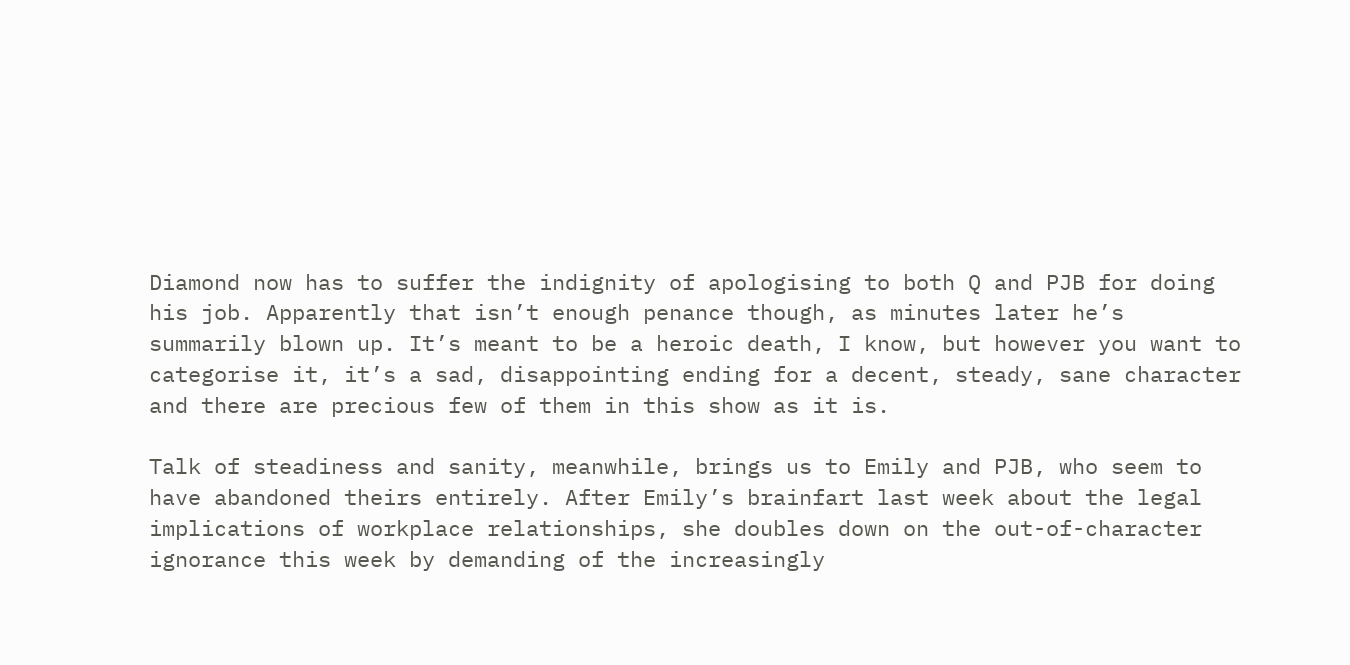Diamond now has to suffer the indignity of apologising to both Q and PJB for doing his job. Apparently that isn’t enough penance though, as minutes later he’s summarily blown up. It’s meant to be a heroic death, I know, but however you want to categorise it, it’s a sad, disappointing ending for a decent, steady, sane character and there are precious few of them in this show as it is.

Talk of steadiness and sanity, meanwhile, brings us to Emily and PJB, who seem to have abandoned theirs entirely. After Emily’s brainfart last week about the legal implications of workplace relationships, she doubles down on the out-of-character ignorance this week by demanding of the increasingly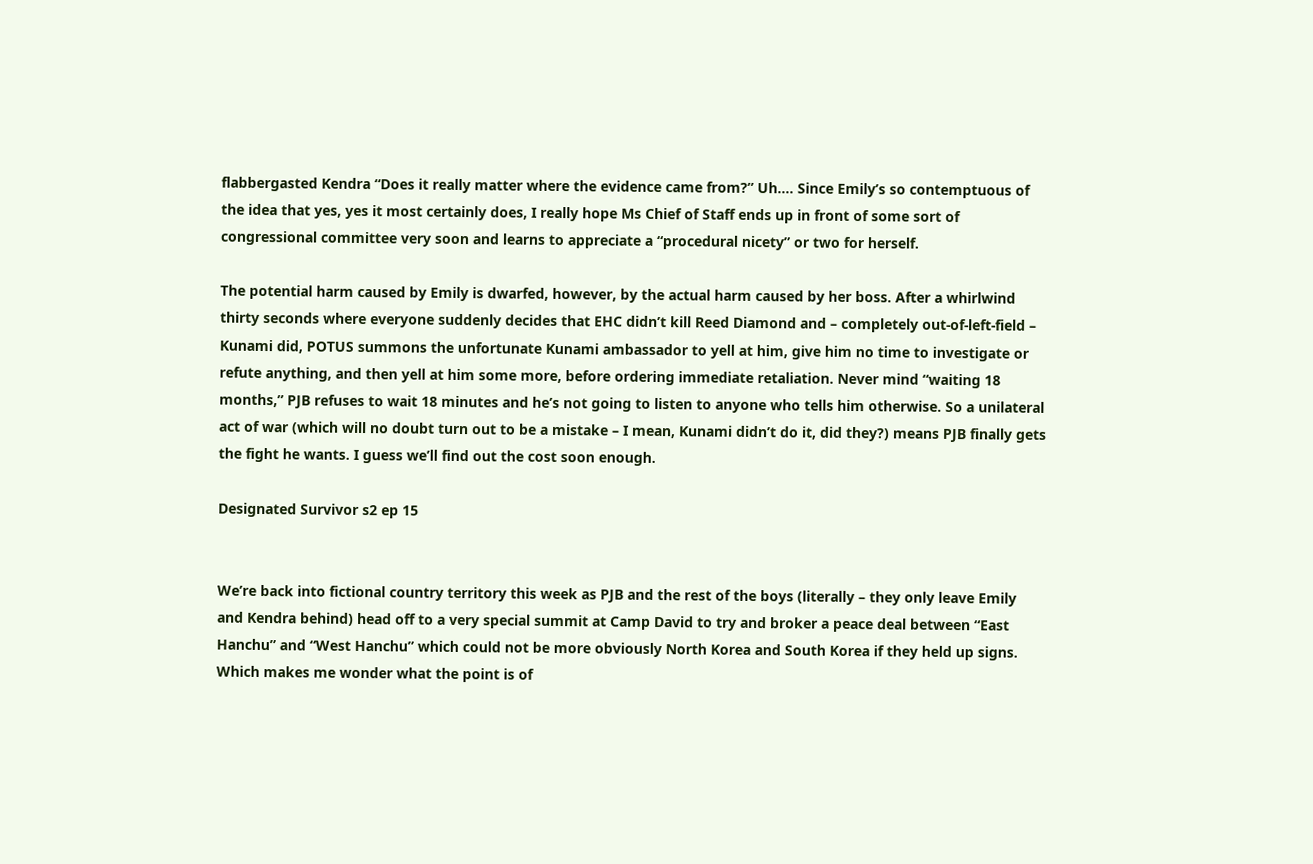flabbergasted Kendra “Does it really matter where the evidence came from?” Uh…. Since Emily’s so contemptuous of the idea that yes, yes it most certainly does, I really hope Ms Chief of Staff ends up in front of some sort of congressional committee very soon and learns to appreciate a “procedural nicety” or two for herself.

The potential harm caused by Emily is dwarfed, however, by the actual harm caused by her boss. After a whirlwind thirty seconds where everyone suddenly decides that EHC didn’t kill Reed Diamond and – completely out-of-left-field – Kunami did, POTUS summons the unfortunate Kunami ambassador to yell at him, give him no time to investigate or refute anything, and then yell at him some more, before ordering immediate retaliation. Never mind “waiting 18 months,” PJB refuses to wait 18 minutes and he’s not going to listen to anyone who tells him otherwise. So a unilateral act of war (which will no doubt turn out to be a mistake – I mean, Kunami didn’t do it, did they?) means PJB finally gets the fight he wants. I guess we’ll find out the cost soon enough.

Designated Survivor s2 ep 15


We’re back into fictional country territory this week as PJB and the rest of the boys (literally – they only leave Emily and Kendra behind) head off to a very special summit at Camp David to try and broker a peace deal between “East Hanchu” and “West Hanchu” which could not be more obviously North Korea and South Korea if they held up signs. Which makes me wonder what the point is of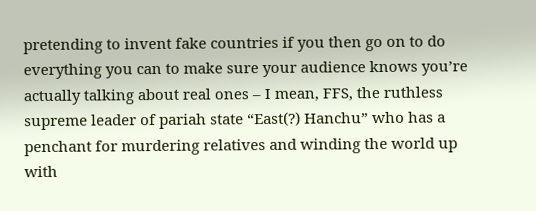pretending to invent fake countries if you then go on to do everything you can to make sure your audience knows you’re actually talking about real ones – I mean, FFS, the ruthless supreme leader of pariah state “East(?) Hanchu” who has a penchant for murdering relatives and winding the world up with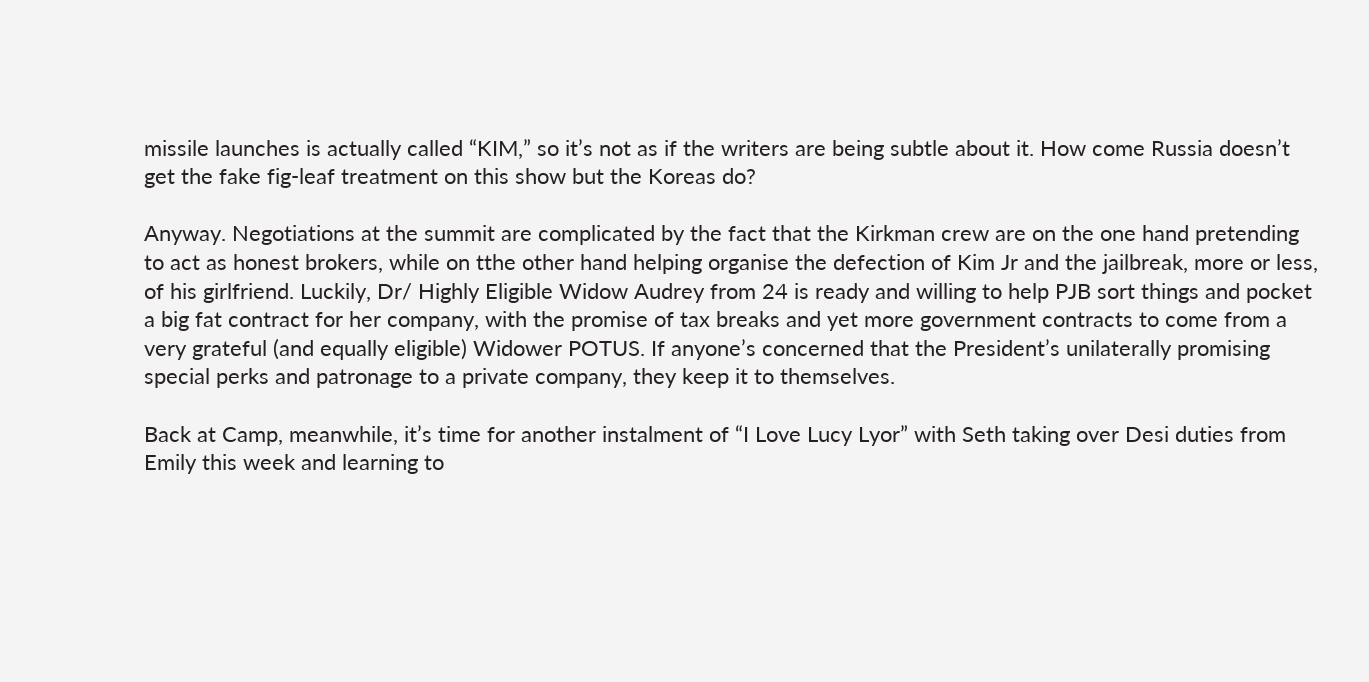missile launches is actually called “KIM,” so it’s not as if the writers are being subtle about it. How come Russia doesn’t get the fake fig-leaf treatment on this show but the Koreas do?

Anyway. Negotiations at the summit are complicated by the fact that the Kirkman crew are on the one hand pretending to act as honest brokers, while on tthe other hand helping organise the defection of Kim Jr and the jailbreak, more or less, of his girlfriend. Luckily, Dr/ Highly Eligible Widow Audrey from 24 is ready and willing to help PJB sort things and pocket a big fat contract for her company, with the promise of tax breaks and yet more government contracts to come from a very grateful (and equally eligible) Widower POTUS. If anyone’s concerned that the President’s unilaterally promising special perks and patronage to a private company, they keep it to themselves.

Back at Camp, meanwhile, it’s time for another instalment of “I Love Lucy Lyor” with Seth taking over Desi duties from Emily this week and learning to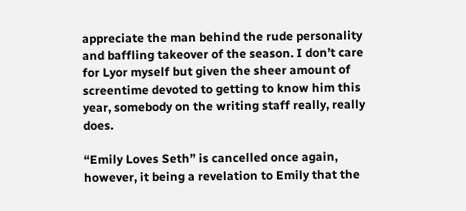appreciate the man behind the rude personality and baffling takeover of the season. I don’t care for Lyor myself but given the sheer amount of screentime devoted to getting to know him this year, somebody on the writing staff really, really does.

“Emily Loves Seth” is cancelled once again, however, it being a revelation to Emily that the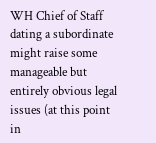WH Chief of Staff dating a subordinate might raise some manageable but entirely obvious legal issues (at this point in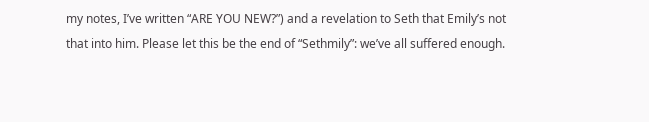my notes, I’ve written “ARE YOU NEW?”) and a revelation to Seth that Emily’s not that into him. Please let this be the end of “Sethmily”: we’ve all suffered enough.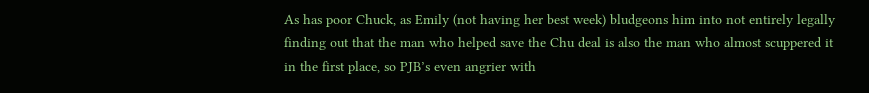As has poor Chuck, as Emily (not having her best week) bludgeons him into not entirely legally finding out that the man who helped save the Chu deal is also the man who almost scuppered it in the first place, so PJB’s even angrier with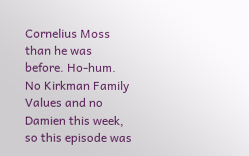Cornelius Moss than he was before. Ho-hum. No Kirkman Family Values and no Damien this week, so this episode was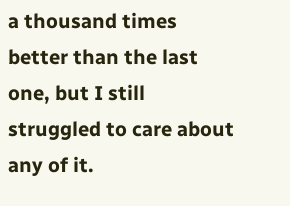a thousand times better than the last one, but I still struggled to care about any of it.